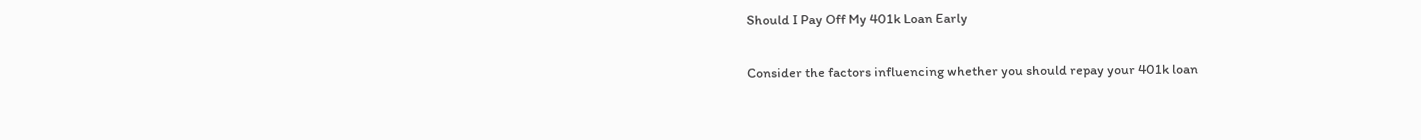Should I Pay Off My 401k Loan Early

Consider the factors influencing whether you should repay your 401k loan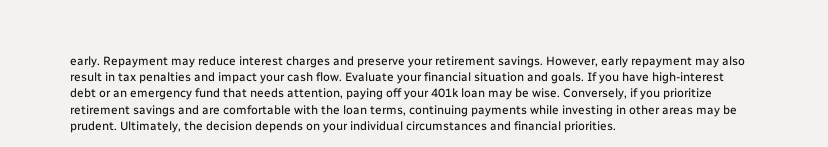early. Repayment may reduce interest charges and preserve your retirement savings. However, early repayment may also result in tax penalties and impact your cash flow. Evaluate your financial situation and goals. If you have high-interest debt or an emergency fund that needs attention, paying off your 401k loan may be wise. Conversely, if you prioritize retirement savings and are comfortable with the loan terms, continuing payments while investing in other areas may be prudent. Ultimately, the decision depends on your individual circumstances and financial priorities.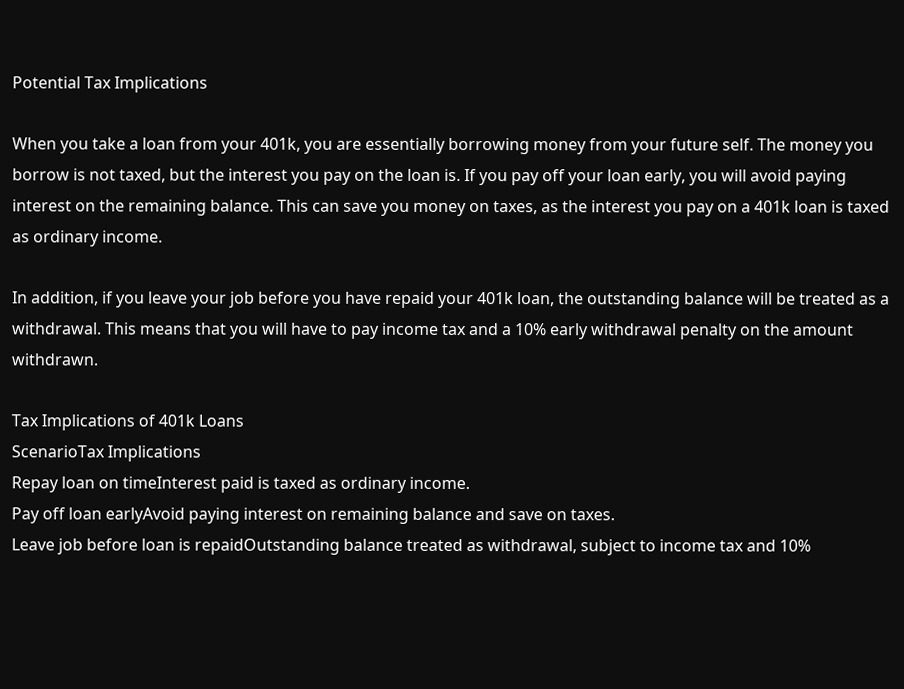Potential Tax Implications

When you take a loan from your 401k, you are essentially borrowing money from your future self. The money you borrow is not taxed, but the interest you pay on the loan is. If you pay off your loan early, you will avoid paying interest on the remaining balance. This can save you money on taxes, as the interest you pay on a 401k loan is taxed as ordinary income.

In addition, if you leave your job before you have repaid your 401k loan, the outstanding balance will be treated as a withdrawal. This means that you will have to pay income tax and a 10% early withdrawal penalty on the amount withdrawn.

Tax Implications of 401k Loans
ScenarioTax Implications
Repay loan on timeInterest paid is taxed as ordinary income.
Pay off loan earlyAvoid paying interest on remaining balance and save on taxes.
Leave job before loan is repaidOutstanding balance treated as withdrawal, subject to income tax and 10%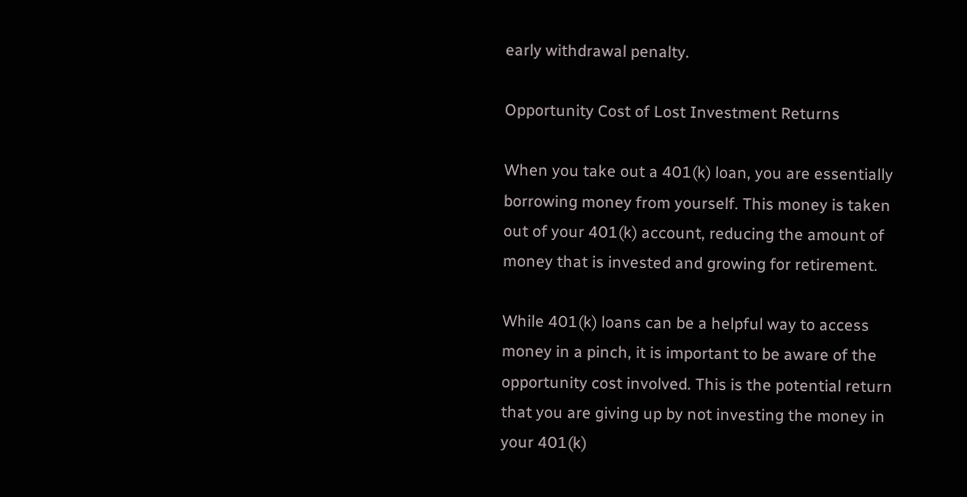early withdrawal penalty.

Opportunity Cost of Lost Investment Returns

When you take out a 401(k) loan, you are essentially borrowing money from yourself. This money is taken out of your 401(k) account, reducing the amount of money that is invested and growing for retirement.

While 401(k) loans can be a helpful way to access money in a pinch, it is important to be aware of the opportunity cost involved. This is the potential return that you are giving up by not investing the money in your 401(k)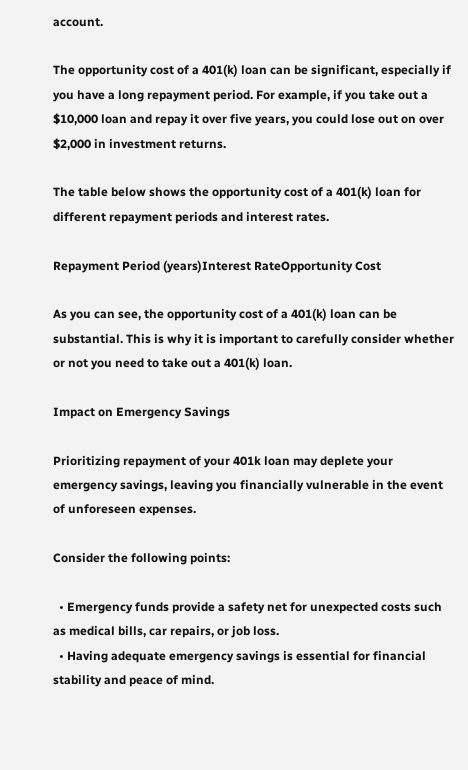account.

The opportunity cost of a 401(k) loan can be significant, especially if you have a long repayment period. For example, if you take out a $10,000 loan and repay it over five years, you could lose out on over $2,000 in investment returns.

The table below shows the opportunity cost of a 401(k) loan for different repayment periods and interest rates.

Repayment Period (years)Interest RateOpportunity Cost

As you can see, the opportunity cost of a 401(k) loan can be substantial. This is why it is important to carefully consider whether or not you need to take out a 401(k) loan.

Impact on Emergency Savings

Prioritizing repayment of your 401k loan may deplete your emergency savings, leaving you financially vulnerable in the event of unforeseen expenses.

Consider the following points:

  • Emergency funds provide a safety net for unexpected costs such as medical bills, car repairs, or job loss.
  • Having adequate emergency savings is essential for financial stability and peace of mind.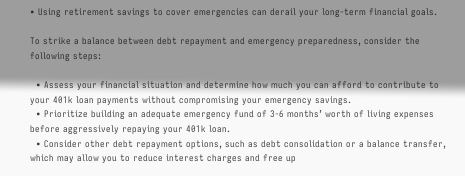• Using retirement savings to cover emergencies can derail your long-term financial goals.

To strike a balance between debt repayment and emergency preparedness, consider the following steps:

  • Assess your financial situation and determine how much you can afford to contribute to your 401k loan payments without compromising your emergency savings.
  • Prioritize building an adequate emergency fund of 3-6 months’ worth of living expenses before aggressively repaying your 401k loan.
  • Consider other debt repayment options, such as debt consolidation or a balance transfer, which may allow you to reduce interest charges and free up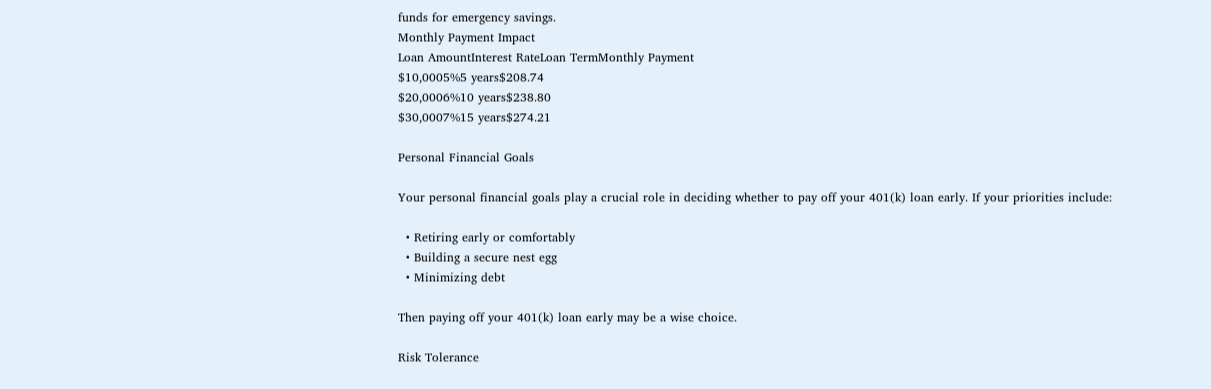funds for emergency savings.
Monthly Payment Impact
Loan AmountInterest RateLoan TermMonthly Payment
$10,0005%5 years$208.74
$20,0006%10 years$238.80
$30,0007%15 years$274.21

Personal Financial Goals

Your personal financial goals play a crucial role in deciding whether to pay off your 401(k) loan early. If your priorities include:

  • Retiring early or comfortably
  • Building a secure nest egg
  • Minimizing debt

Then paying off your 401(k) loan early may be a wise choice.

Risk Tolerance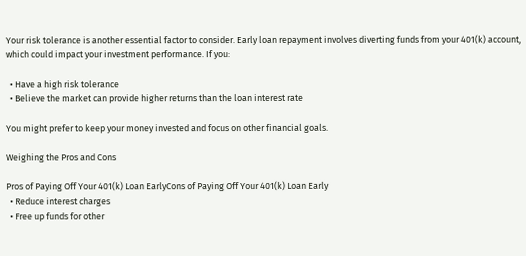Your risk tolerance is another essential factor to consider. Early loan repayment involves diverting funds from your 401(k) account, which could impact your investment performance. If you:

  • Have a high risk tolerance
  • Believe the market can provide higher returns than the loan interest rate

You might prefer to keep your money invested and focus on other financial goals.

Weighing the Pros and Cons

Pros of Paying Off Your 401(k) Loan EarlyCons of Paying Off Your 401(k) Loan Early
  • Reduce interest charges
  • Free up funds for other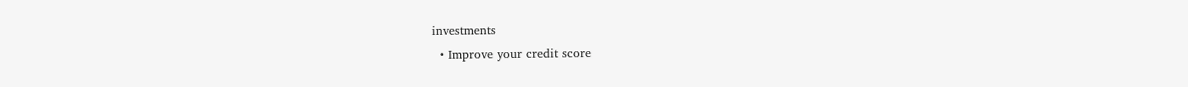investments
  • Improve your credit score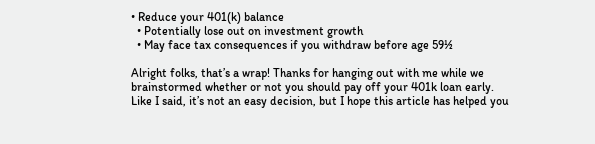• Reduce your 401(k) balance
  • Potentially lose out on investment growth
  • May face tax consequences if you withdraw before age 59½

Alright folks, that’s a wrap! Thanks for hanging out with me while we brainstormed whether or not you should pay off your 401k loan early. Like I said, it’s not an easy decision, but I hope this article has helped you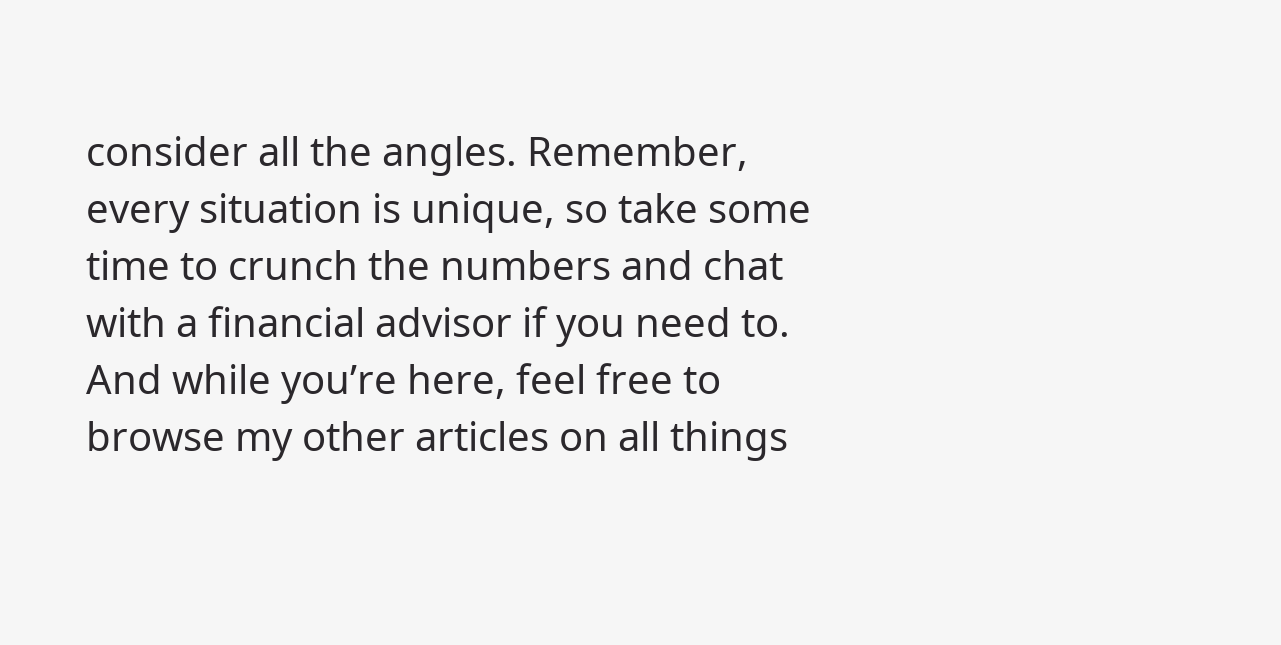consider all the angles. Remember, every situation is unique, so take some time to crunch the numbers and chat with a financial advisor if you need to. And while you’re here, feel free to browse my other articles on all things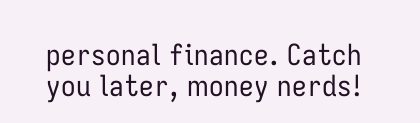personal finance. Catch you later, money nerds!